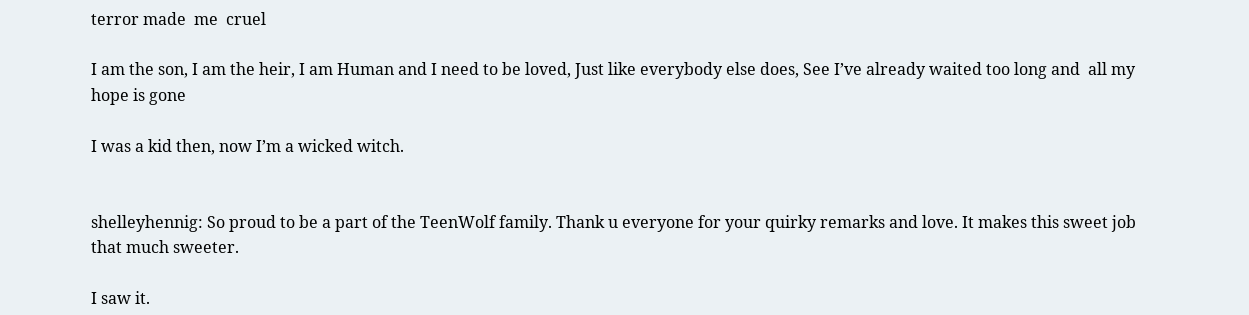terror made  me  cruel

I am the son, I am the heir, I am Human and I need to be loved, Just like everybody else does, See I’ve already waited too long and  all my hope is gone

I was a kid then, now I’m a wicked witch.


shelleyhennig: So proud to be a part of the TeenWolf family. Thank u everyone for your quirky remarks and love. It makes this sweet job that much sweeter.

I saw it.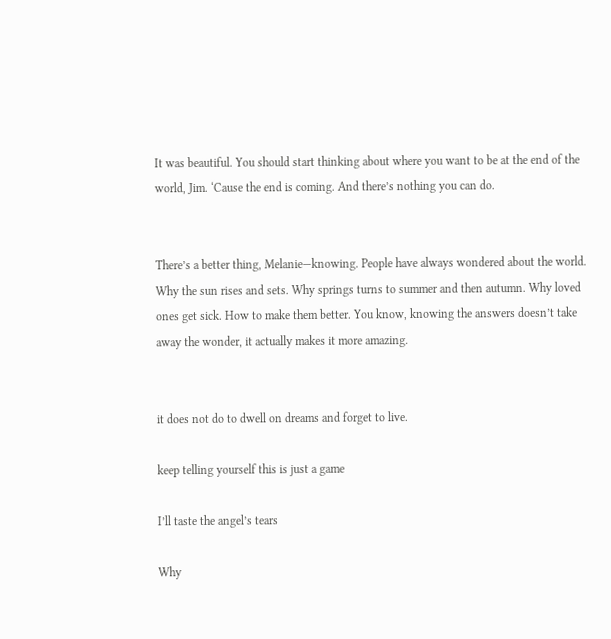It was beautiful. You should start thinking about where you want to be at the end of the world, Jim. ‘Cause the end is coming. And there’s nothing you can do.


There’s a better thing, Melanie—knowing. People have always wondered about the world. Why the sun rises and sets. Why springs turns to summer and then autumn. Why loved ones get sick. How to make them better. You know, knowing the answers doesn’t take away the wonder, it actually makes it more amazing.


it does not do to dwell on dreams and forget to live.

keep telling yourself this is just a game

I’ll taste the angel’s tears

Why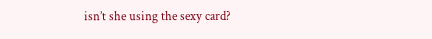isn’t she using the sexy card?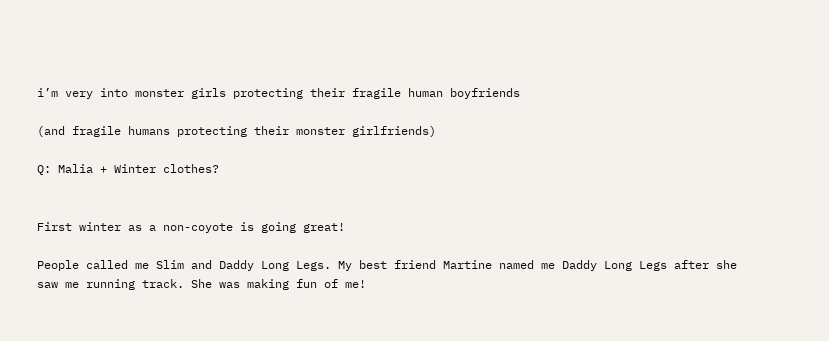i’m very into monster girls protecting their fragile human boyfriends

(and fragile humans protecting their monster girlfriends)

Q: Malia + Winter clothes?


First winter as a non-coyote is going great!

People called me Slim and Daddy Long Legs. My best friend Martine named me Daddy Long Legs after she saw me running track. She was making fun of me!